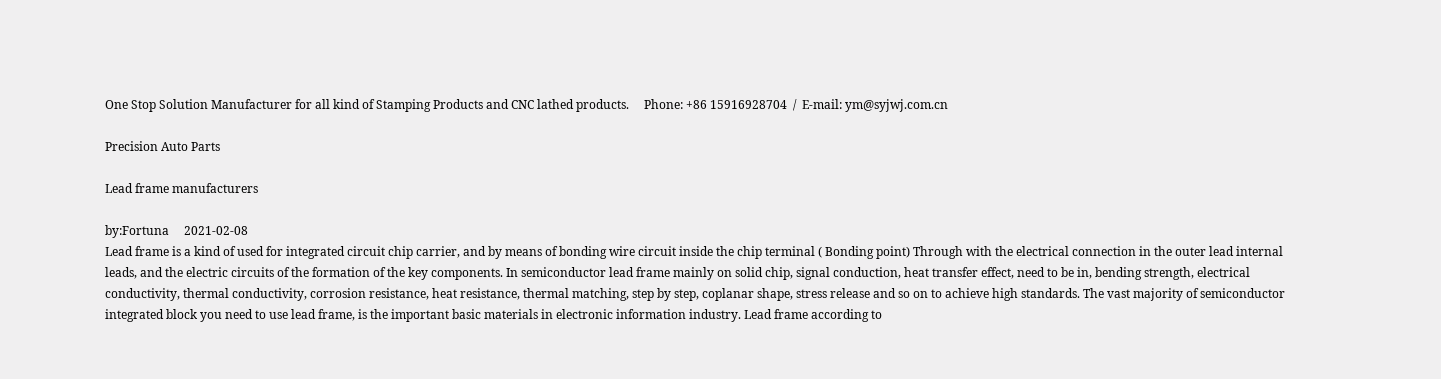One Stop Solution Manufacturer for all kind of Stamping Products and CNC lathed products.     Phone: +86 15916928704  /  E-mail: ym@syjwj.com.cn

Precision Auto Parts

Lead frame manufacturers

by:Fortuna     2021-02-08
Lead frame is a kind of used for integrated circuit chip carrier, and by means of bonding wire circuit inside the chip terminal ( Bonding point) Through with the electrical connection in the outer lead internal leads, and the electric circuits of the formation of the key components. In semiconductor lead frame mainly on solid chip, signal conduction, heat transfer effect, need to be in, bending strength, electrical conductivity, thermal conductivity, corrosion resistance, heat resistance, thermal matching, step by step, coplanar shape, stress release and so on to achieve high standards. The vast majority of semiconductor integrated block you need to use lead frame, is the important basic materials in electronic information industry. Lead frame according to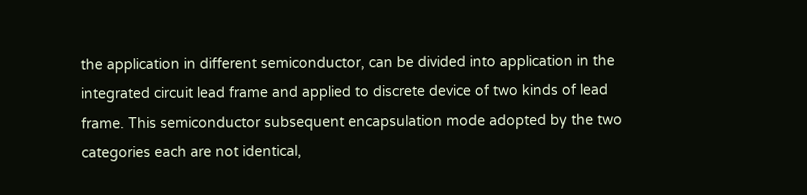the application in different semiconductor, can be divided into application in the integrated circuit lead frame and applied to discrete device of two kinds of lead frame. This semiconductor subsequent encapsulation mode adopted by the two categories each are not identical,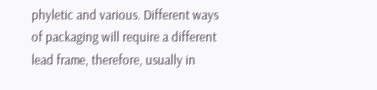phyletic and various. Different ways of packaging will require a different lead frame, therefore, usually in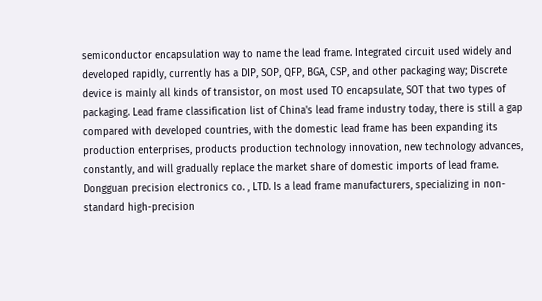semiconductor encapsulation way to name the lead frame. Integrated circuit used widely and developed rapidly, currently has a DIP, SOP, QFP, BGA, CSP, and other packaging way; Discrete device is mainly all kinds of transistor, on most used TO encapsulate, SOT that two types of packaging. Lead frame classification list of China's lead frame industry today, there is still a gap compared with developed countries, with the domestic lead frame has been expanding its production enterprises, products production technology innovation, new technology advances, constantly, and will gradually replace the market share of domestic imports of lead frame. Dongguan precision electronics co. , LTD. Is a lead frame manufacturers, specializing in non-standard high-precision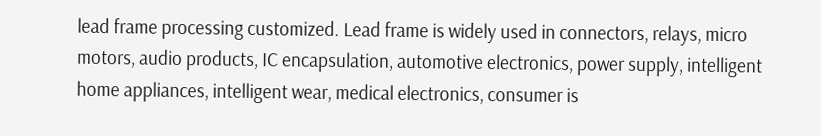lead frame processing customized. Lead frame is widely used in connectors, relays, micro motors, audio products, IC encapsulation, automotive electronics, power supply, intelligent home appliances, intelligent wear, medical electronics, consumer is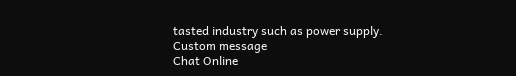tasted industry such as power supply.
Custom message
Chat Online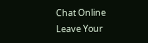Chat Online
Leave Your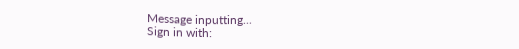Message inputting...
Sign in with: